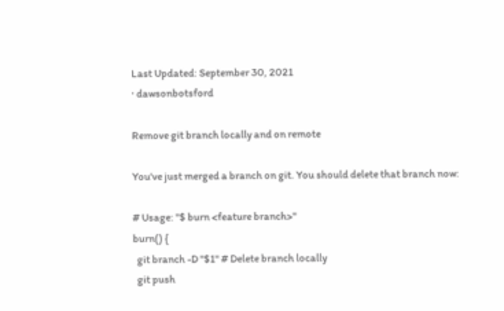Last Updated: September 30, 2021
· dawsonbotsford

Remove git branch locally and on remote

You've just merged a branch on git. You should delete that branch now:

# Usage: "$ burn <feature branch>"
burn() {
  git branch -D "$1" # Delete branch locally
  git push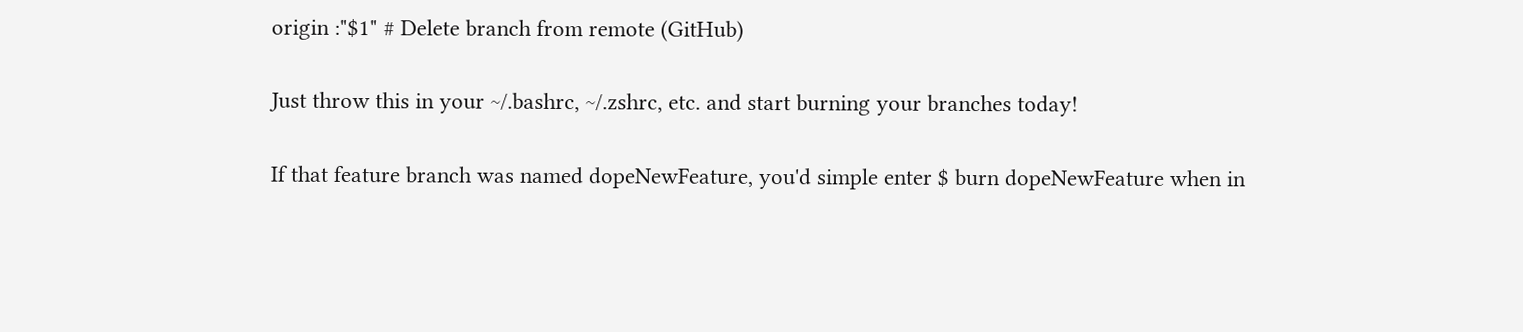origin :"$1" # Delete branch from remote (GitHub)

Just throw this in your ~/.bashrc, ~/.zshrc, etc. and start burning your branches today!

If that feature branch was named dopeNewFeature, you'd simple enter $ burn dopeNewFeature when in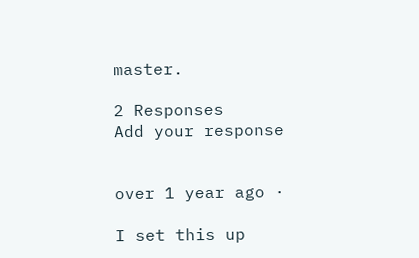master.

2 Responses
Add your response


over 1 year ago ·

I set this up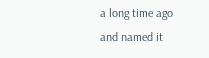a long time ago and named it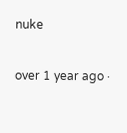nuke

over 1 year ago ·